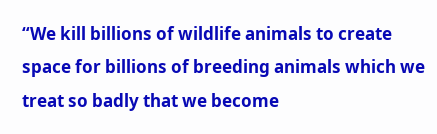“We kill billions of wildlife animals to create space for billions of breeding animals which we treat so badly that we become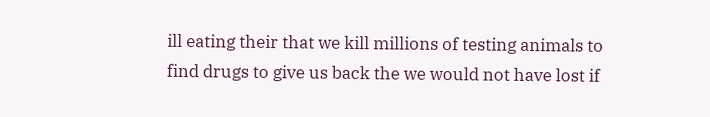ill eating their that we kill millions of testing animals to find drugs to give us back the we would not have lost if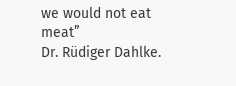we would not eat meat”
Dr. Rüdiger Dahlke.